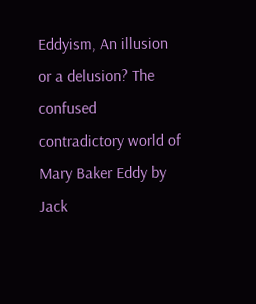Eddyism, An illusion or a delusion? The confused contradictory world of Mary Baker Eddy by Jack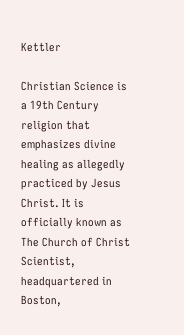Kettler

Christian Science is a 19th Century religion that emphasizes divine healing as allegedly practiced by Jesus Christ. It is officially known as The Church of Christ Scientist, headquartered in Boston,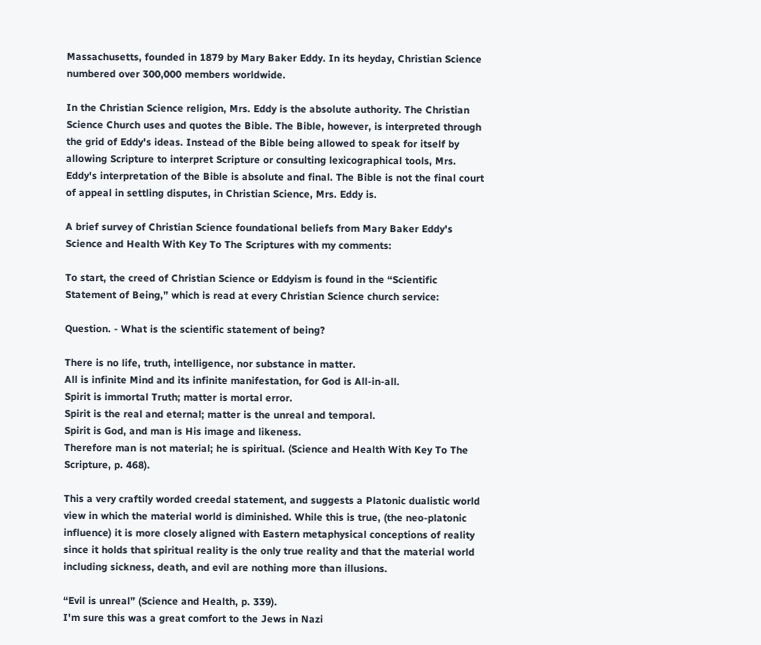Massachusetts, founded in 1879 by Mary Baker Eddy. In its heyday, Christian Science numbered over 300,000 members worldwide.

In the Christian Science religion, Mrs. Eddy is the absolute authority. The Christian Science Church uses and quotes the Bible. The Bible, however, is interpreted through the grid of Eddy's ideas. Instead of the Bible being allowed to speak for itself by allowing Scripture to interpret Scripture or consulting lexicographical tools, Mrs. Eddy's interpretation of the Bible is absolute and final. The Bible is not the final court of appeal in settling disputes, in Christian Science, Mrs. Eddy is.

A brief survey of Christian Science foundational beliefs from Mary Baker Eddy's Science and Health With Key To The Scriptures with my comments:

To start, the creed of Christian Science or Eddyism is found in the “Scientific Statement of Being,” which is read at every Christian Science church service:

Question. - What is the scientific statement of being?

There is no life, truth, intelligence, nor substance in matter.
All is infinite Mind and its infinite manifestation, for God is All-in-all.
Spirit is immortal Truth; matter is mortal error.
Spirit is the real and eternal; matter is the unreal and temporal.
Spirit is God, and man is His image and likeness.
Therefore man is not material; he is spiritual. (Science and Health With Key To The Scripture, p. 468).

This a very craftily worded creedal statement, and suggests a Platonic dualistic world view in which the material world is diminished. While this is true, (the neo-platonic influence) it is more closely aligned with Eastern metaphysical conceptions of reality since it holds that spiritual reality is the only true reality and that the material world including sickness, death, and evil are nothing more than illusions.

“Evil is unreal” (Science and Health, p. 339).
I'm sure this was a great comfort to the Jews in Nazi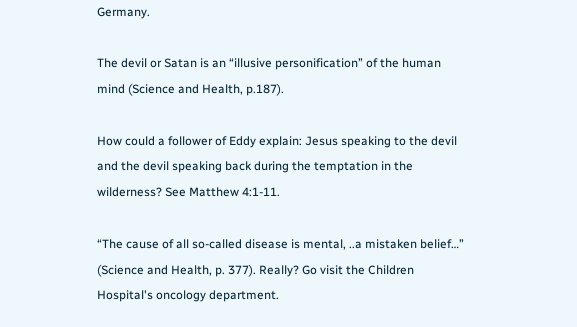Germany.

The devil or Satan is an “illusive personification” of the human mind (Science and Health, p.187).

How could a follower of Eddy explain: Jesus speaking to the devil and the devil speaking back during the temptation in the wilderness? See Matthew 4:1-11.

“The cause of all so-called disease is mental, ..a mistaken belief…” (Science and Health, p. 377). Really? Go visit the Children Hospital's oncology department.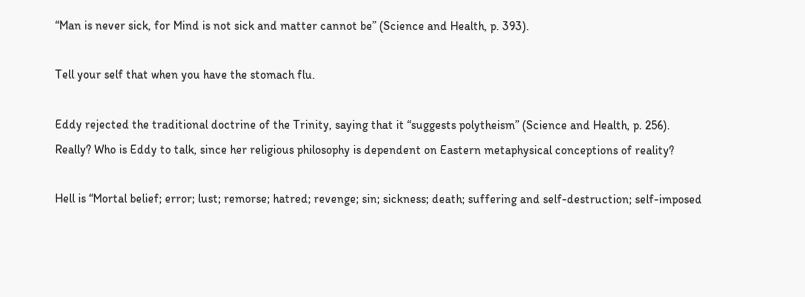“Man is never sick, for Mind is not sick and matter cannot be” (Science and Health, p. 393).

Tell your self that when you have the stomach flu.

Eddy rejected the traditional doctrine of the Trinity, saying that it “suggests polytheism” (Science and Health, p. 256).
Really? Who is Eddy to talk, since her religious philosophy is dependent on Eastern metaphysical conceptions of reality?

Hell is “Mortal belief; error; lust; remorse; hatred; revenge; sin; sickness; death; suffering and self-destruction; self-imposed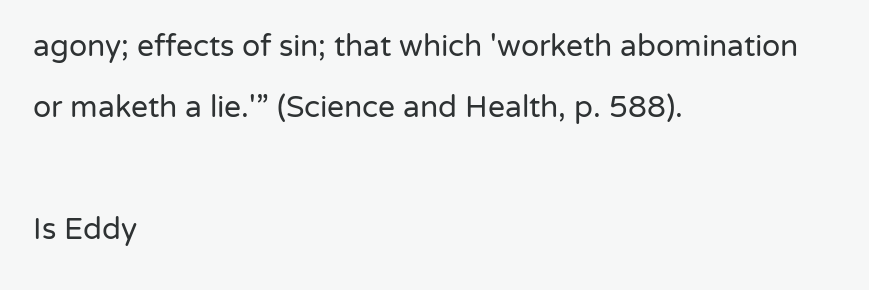agony; effects of sin; that which 'worketh abomination or maketh a lie.'” (Science and Health, p. 588).

Is Eddy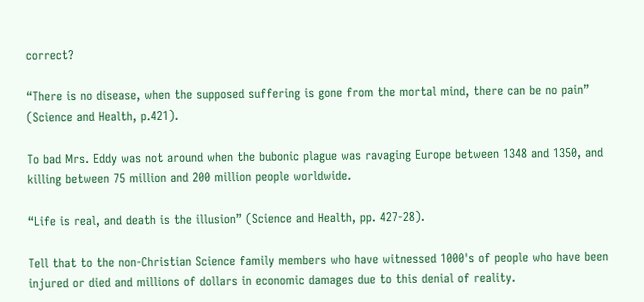correct?

“There is no disease, when the supposed suffering is gone from the mortal mind, there can be no pain” (Science and Health, p.421).

To bad Mrs. Eddy was not around when the bubonic plague was ravaging Europe between 1348 and 1350, and killing between 75 million and 200 million people worldwide.

“Life is real, and death is the illusion” (Science and Health, pp. 427-28).

Tell that to the non-Christian Science family members who have witnessed 1000's of people who have been injured or died and millions of dollars in economic damages due to this denial of reality.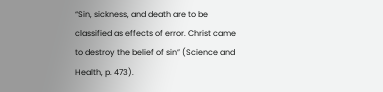“Sin, sickness, and death are to be classified as effects of error. Christ came to destroy the belief of sin” (Science and Health, p. 473).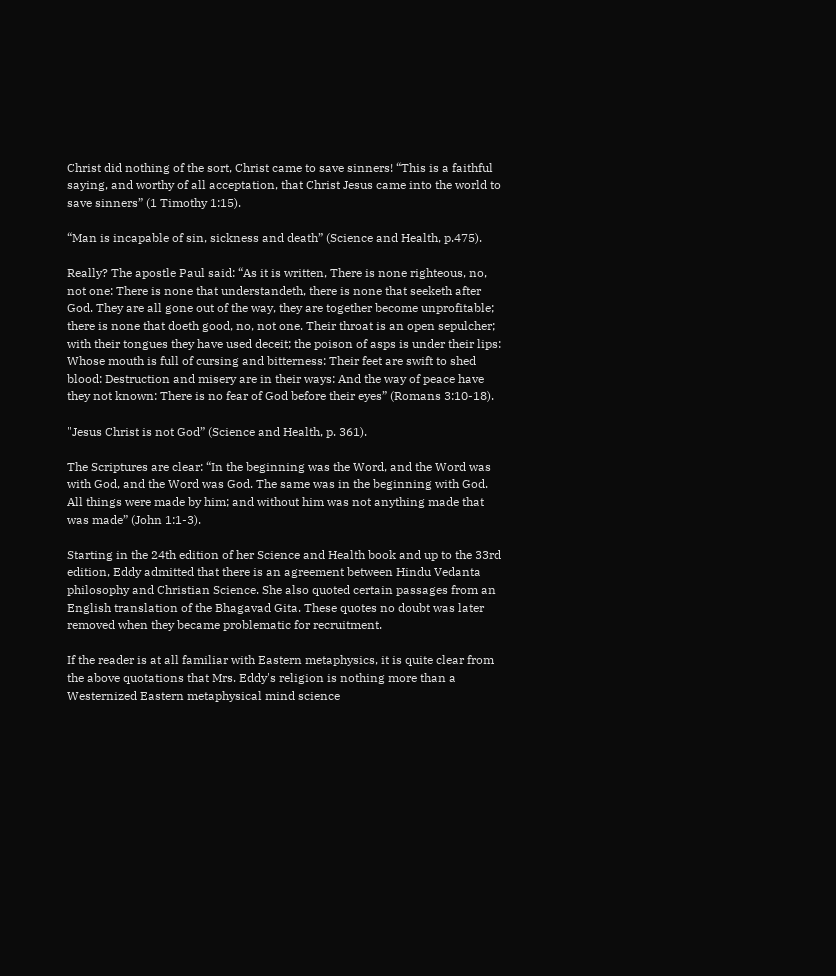Christ did nothing of the sort, Christ came to save sinners! “This is a faithful saying, and worthy of all acceptation, that Christ Jesus came into the world to save sinners” (1 Timothy 1:15).

“Man is incapable of sin, sickness and death” (Science and Health, p.475).

Really? The apostle Paul said: “As it is written, There is none righteous, no, not one: There is none that understandeth, there is none that seeketh after God. They are all gone out of the way, they are together become unprofitable; there is none that doeth good, no, not one. Their throat is an open sepulcher; with their tongues they have used deceit; the poison of asps is under their lips: Whose mouth is full of cursing and bitterness: Their feet are swift to shed blood: Destruction and misery are in their ways: And the way of peace have they not known: There is no fear of God before their eyes” (Romans 3:10-18).

"Jesus Christ is not God” (Science and Health, p. 361).

The Scriptures are clear: “In the beginning was the Word, and the Word was with God, and the Word was God. The same was in the beginning with God. All things were made by him; and without him was not anything made that was made” (John 1:1-3).

Starting in the 24th edition of her Science and Health book and up to the 33rd edition, Eddy admitted that there is an agreement between Hindu Vedanta philosophy and Christian Science. She also quoted certain passages from an English translation of the Bhagavad Gita. These quotes no doubt was later removed when they became problematic for recruitment.

If the reader is at all familiar with Eastern metaphysics, it is quite clear from the above quotations that Mrs. Eddy's religion is nothing more than a Westernized Eastern metaphysical mind science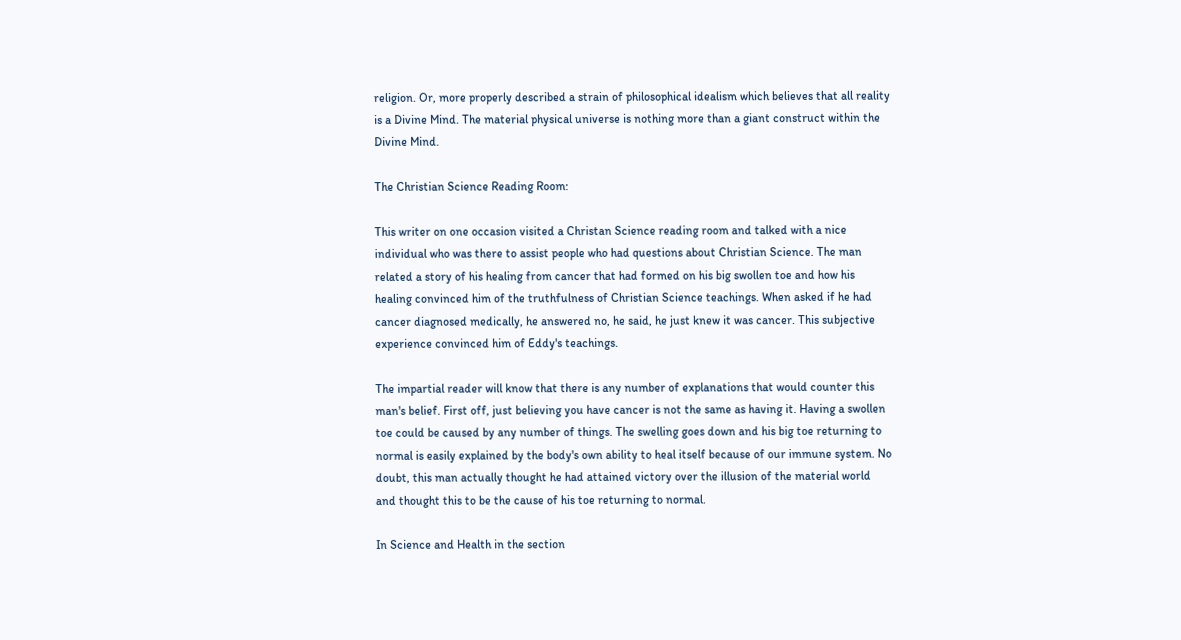religion. Or, more properly described a strain of philosophical idealism which believes that all reality is a Divine Mind. The material physical universe is nothing more than a giant construct within the Divine Mind.

The Christian Science Reading Room:

This writer on one occasion visited a Christan Science reading room and talked with a nice individual who was there to assist people who had questions about Christian Science. The man related a story of his healing from cancer that had formed on his big swollen toe and how his healing convinced him of the truthfulness of Christian Science teachings. When asked if he had cancer diagnosed medically, he answered no, he said, he just knew it was cancer. This subjective experience convinced him of Eddy's teachings.

The impartial reader will know that there is any number of explanations that would counter this man's belief. First off, just believing you have cancer is not the same as having it. Having a swollen toe could be caused by any number of things. The swelling goes down and his big toe returning to normal is easily explained by the body's own ability to heal itself because of our immune system. No doubt, this man actually thought he had attained victory over the illusion of the material world and thought this to be the cause of his toe returning to normal.

In Science and Health in the section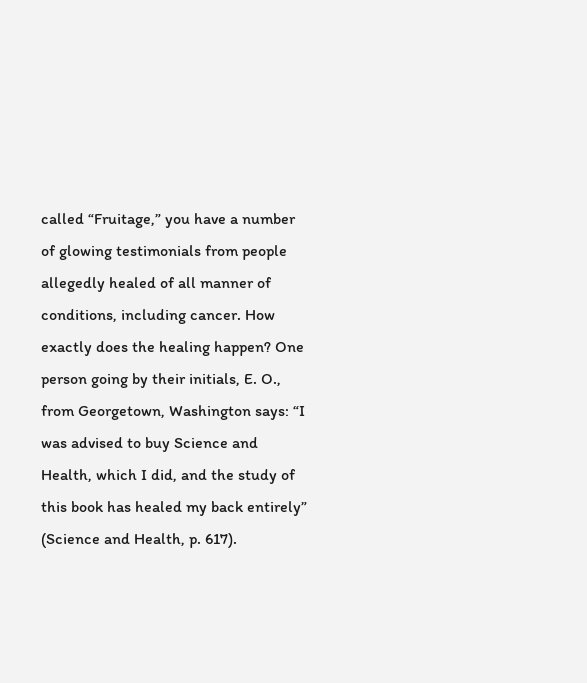called “Fruitage,” you have a number of glowing testimonials from people allegedly healed of all manner of conditions, including cancer. How exactly does the healing happen? One person going by their initials, E. O., from Georgetown, Washington says: “I was advised to buy Science and Health, which I did, and the study of this book has healed my back entirely” (Science and Health, p. 617).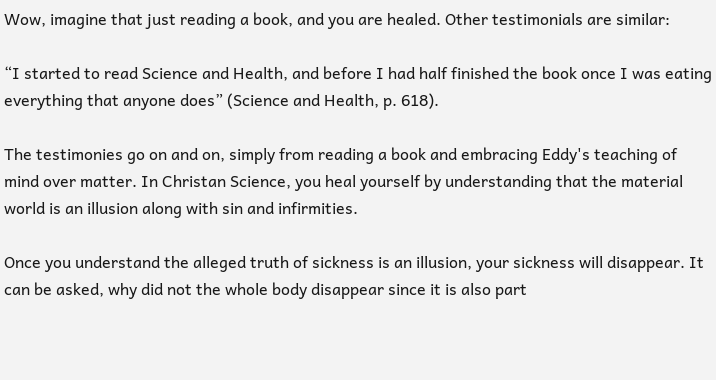Wow, imagine that just reading a book, and you are healed. Other testimonials are similar:

“I started to read Science and Health, and before I had half finished the book once I was eating everything that anyone does” (Science and Health, p. 618).

The testimonies go on and on, simply from reading a book and embracing Eddy's teaching of mind over matter. In Christan Science, you heal yourself by understanding that the material world is an illusion along with sin and infirmities.

Once you understand the alleged truth of sickness is an illusion, your sickness will disappear. It can be asked, why did not the whole body disappear since it is also part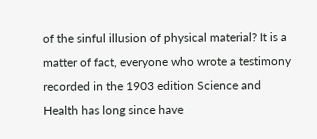of the sinful illusion of physical material? It is a matter of fact, everyone who wrote a testimony recorded in the 1903 edition Science and Health has long since have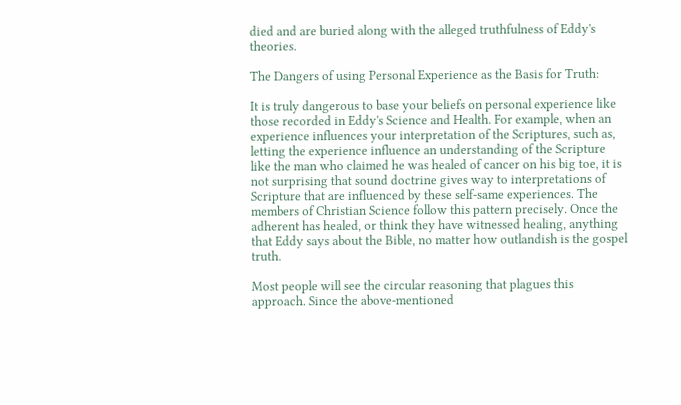died and are buried along with the alleged truthfulness of Eddy's theories.

The Dangers of using Personal Experience as the Basis for Truth:

It is truly dangerous to base your beliefs on personal experience like those recorded in Eddy's Science and Health. For example, when an experience influences your interpretation of the Scriptures, such as, letting the experience influence an understanding of the Scripture like the man who claimed he was healed of cancer on his big toe, it is not surprising that sound doctrine gives way to interpretations of Scripture that are influenced by these self-same experiences. The members of Christian Science follow this pattern precisely. Once the adherent has healed, or think they have witnessed healing, anything that Eddy says about the Bible, no matter how outlandish is the gospel truth.

Most people will see the circular reasoning that plagues this approach. Since the above-mentioned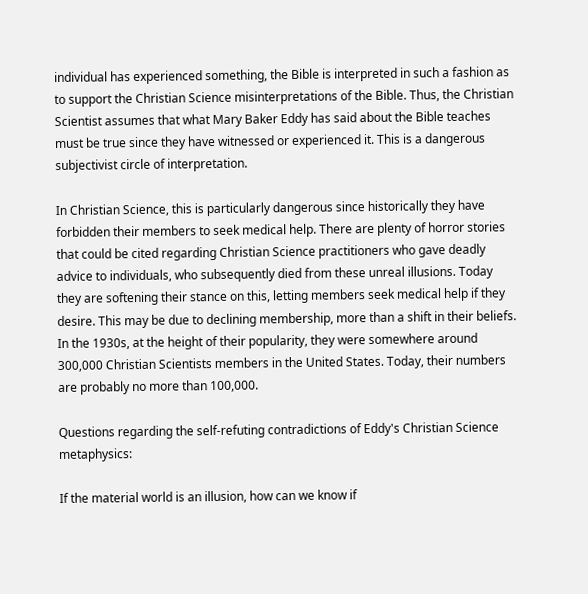individual has experienced something, the Bible is interpreted in such a fashion as to support the Christian Science misinterpretations of the Bible. Thus, the Christian Scientist assumes that what Mary Baker Eddy has said about the Bible teaches must be true since they have witnessed or experienced it. This is a dangerous subjectivist circle of interpretation.

In Christian Science, this is particularly dangerous since historically they have forbidden their members to seek medical help. There are plenty of horror stories that could be cited regarding Christian Science practitioners who gave deadly advice to individuals, who subsequently died from these unreal illusions. Today they are softening their stance on this, letting members seek medical help if they desire. This may be due to declining membership, more than a shift in their beliefs. In the 1930s, at the height of their popularity, they were somewhere around 300,000 Christian Scientists members in the United States. Today, their numbers are probably no more than 100,000.

Questions regarding the self-refuting contradictions of Eddy's Christian Science metaphysics:

If the material world is an illusion, how can we know if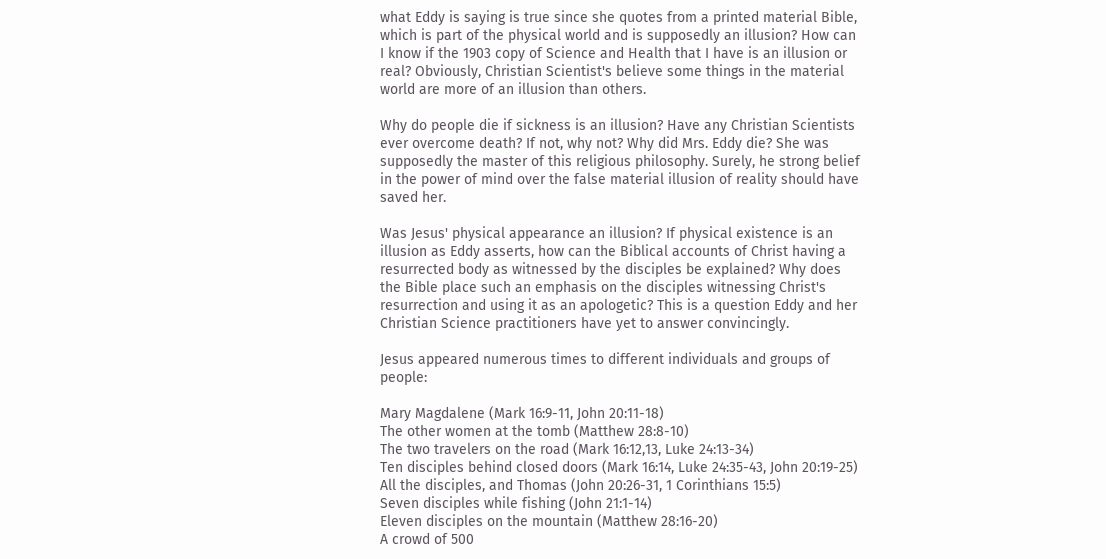what Eddy is saying is true since she quotes from a printed material Bible, which is part of the physical world and is supposedly an illusion? How can I know if the 1903 copy of Science and Health that I have is an illusion or real? Obviously, Christian Scientist's believe some things in the material world are more of an illusion than others.

Why do people die if sickness is an illusion? Have any Christian Scientists ever overcome death? If not, why not? Why did Mrs. Eddy die? She was supposedly the master of this religious philosophy. Surely, he strong belief in the power of mind over the false material illusion of reality should have saved her.

Was Jesus' physical appearance an illusion? If physical existence is an illusion as Eddy asserts, how can the Biblical accounts of Christ having a resurrected body as witnessed by the disciples be explained? Why does the Bible place such an emphasis on the disciples witnessing Christ's resurrection and using it as an apologetic? This is a question Eddy and her Christian Science practitioners have yet to answer convincingly.

Jesus appeared numerous times to different individuals and groups of people:

Mary Magdalene (Mark 16:9-11, John 20:11-18)
The other women at the tomb (Matthew 28:8-10)
The two travelers on the road (Mark 16:12,13, Luke 24:13-34)
Ten disciples behind closed doors (Mark 16:14, Luke 24:35-43, John 20:19-25)
All the disciples, and Thomas (John 20:26-31, 1 Corinthians 15:5)
Seven disciples while fishing (John 21:1-14)
Eleven disciples on the mountain (Matthew 28:16-20)
A crowd of 500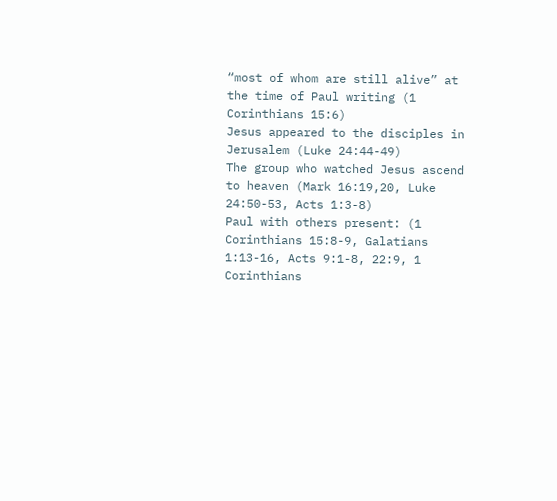“most of whom are still alive” at the time of Paul writing (1 Corinthians 15:6)
Jesus appeared to the disciples in Jerusalem (Luke 24:44-49)
The group who watched Jesus ascend to heaven (Mark 16:19,20, Luke 24:50-53, Acts 1:3-8)
Paul with others present: (1 Corinthians 15:8-9, Galatians 1:13-16, Acts 9:1-8, 22:9, 1 Corinthians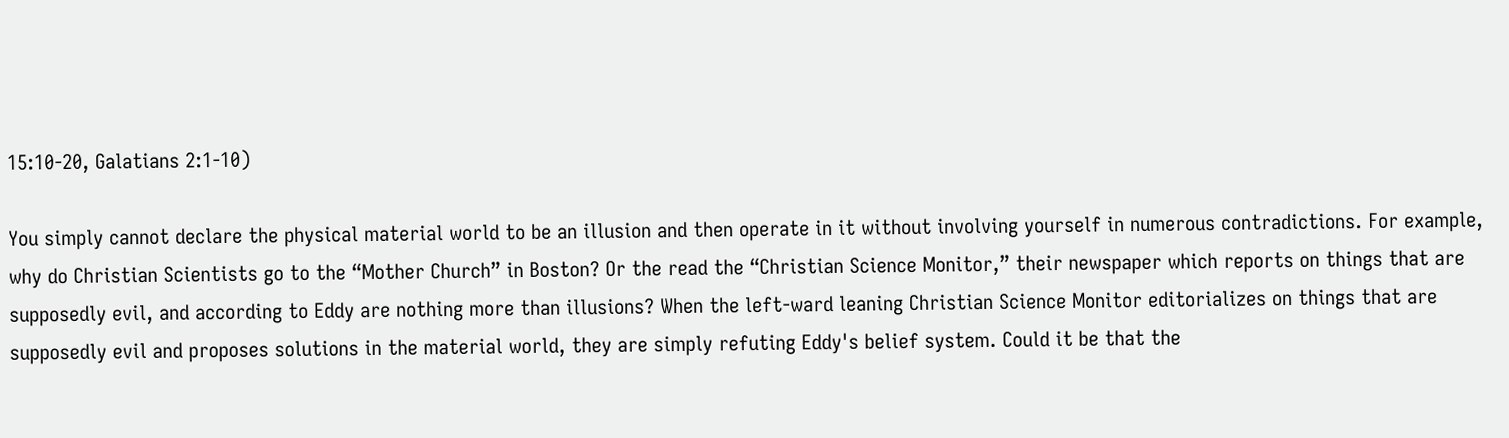15:10-20, Galatians 2:1-10)

You simply cannot declare the physical material world to be an illusion and then operate in it without involving yourself in numerous contradictions. For example, why do Christian Scientists go to the “Mother Church” in Boston? Or the read the “Christian Science Monitor,” their newspaper which reports on things that are supposedly evil, and according to Eddy are nothing more than illusions? When the left-ward leaning Christian Science Monitor editorializes on things that are supposedly evil and proposes solutions in the material world, they are simply refuting Eddy's belief system. Could it be that the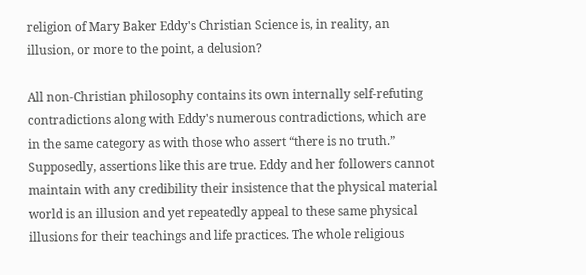religion of Mary Baker Eddy's Christian Science is, in reality, an illusion, or more to the point, a delusion?

All non-Christian philosophy contains its own internally self-refuting contradictions along with Eddy's numerous contradictions, which are in the same category as with those who assert “there is no truth.” Supposedly, assertions like this are true. Eddy and her followers cannot maintain with any credibility their insistence that the physical material world is an illusion and yet repeatedly appeal to these same physical illusions for their teachings and life practices. The whole religious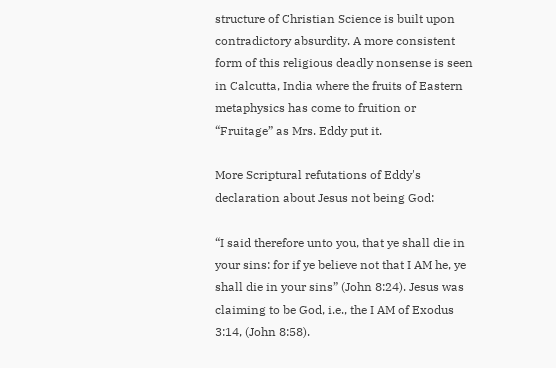structure of Christian Science is built upon contradictory absurdity. A more consistent form of this religious deadly nonsense is seen in Calcutta, India where the fruits of Eastern metaphysics has come to fruition or “Fruitage” as Mrs. Eddy put it.

More Scriptural refutations of Eddy's declaration about Jesus not being God:

“I said therefore unto you, that ye shall die in your sins: for if ye believe not that I AM he, ye shall die in your sins” (John 8:24). Jesus was claiming to be God, i.e., the I AM of Exodus 3:14, (John 8:58).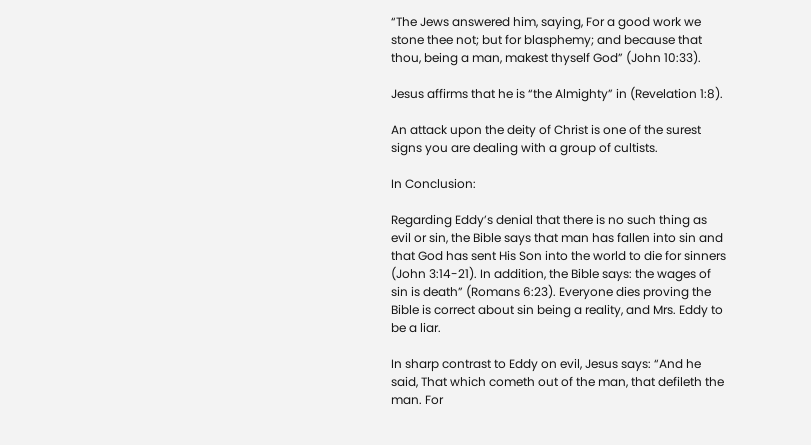“The Jews answered him, saying, For a good work we stone thee not; but for blasphemy; and because that thou, being a man, makest thyself God” (John 10:33).

Jesus affirms that he is “the Almighty” in (Revelation 1:8).

An attack upon the deity of Christ is one of the surest signs you are dealing with a group of cultists.

In Conclusion:

Regarding Eddy’s denial that there is no such thing as evil or sin, the Bible says that man has fallen into sin and that God has sent His Son into the world to die for sinners (John 3:14-21). In addition, the Bible says: the wages of sin is death” (Romans 6:23). Everyone dies proving the Bible is correct about sin being a reality, and Mrs. Eddy to be a liar.

In sharp contrast to Eddy on evil, Jesus says: “And he said, That which cometh out of the man, that defileth the man. For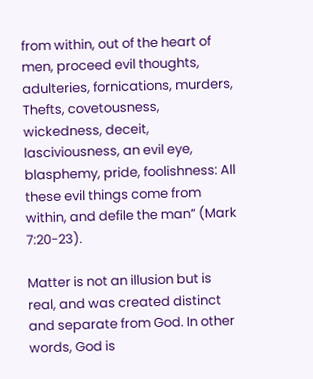from within, out of the heart of men, proceed evil thoughts, adulteries, fornications, murders, Thefts, covetousness, wickedness, deceit, lasciviousness, an evil eye, blasphemy, pride, foolishness: All these evil things come from within, and defile the man” (Mark 7:20-23).

Matter is not an illusion but is real, and was created distinct and separate from God. In other words, God is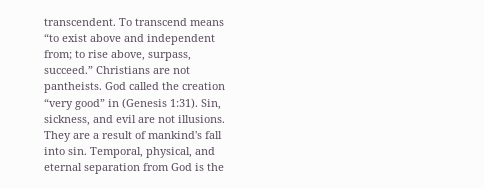transcendent. To transcend means “to exist above and independent from; to rise above, surpass, succeed.” Christians are not pantheists. God called the creation “very good” in (Genesis 1:31). Sin, sickness, and evil are not illusions. They are a result of mankind's fall into sin. Temporal, physical, and eternal separation from God is the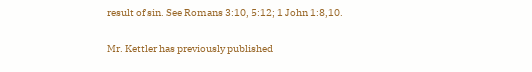result of sin. See Romans 3:10, 5:12; 1 John 1:8,10.

Mr. Kettler has previously published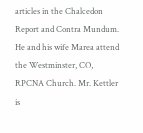articles in the Chalcedon Report and Contra Mundum. He and his wife Marea attend the Westminster, CO, RPCNA Church. Mr. Kettler is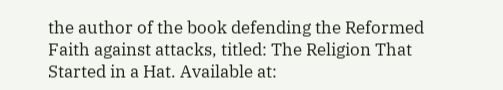the author of the book defending the Reformed Faith against attacks, titled: The Religion That Started in a Hat. Available at: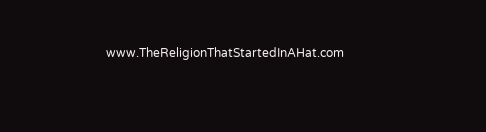www.TheReligionThatStartedInAHat.com